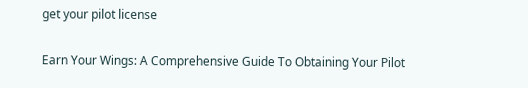get your pilot license

Earn Your Wings: A Comprehensive Guide To Obtaining Your Pilot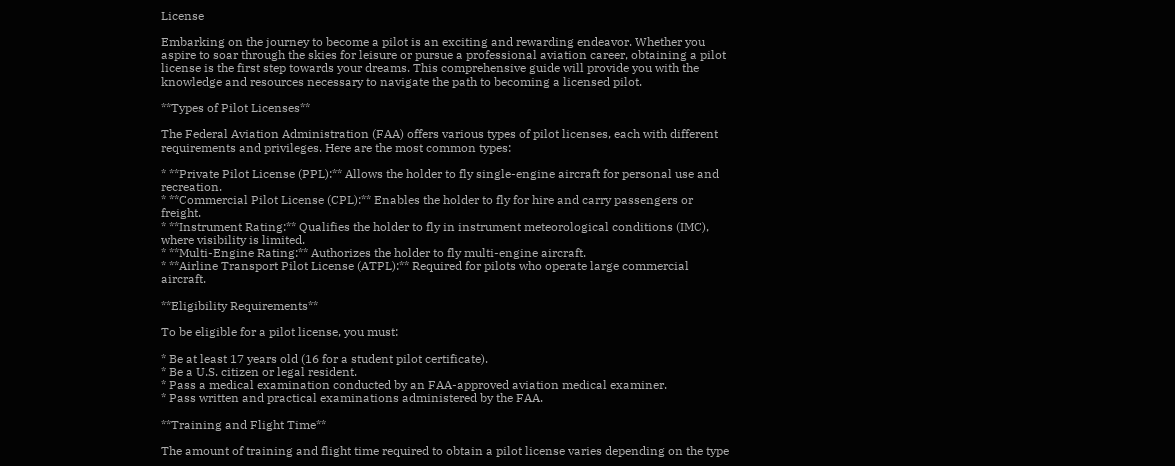License

Embarking on the journey to become a pilot is an exciting and rewarding endeavor. Whether you aspire to soar through the skies for leisure or pursue a professional aviation career, obtaining a pilot license is the first step towards your dreams. This comprehensive guide will provide you with the knowledge and resources necessary to navigate the path to becoming a licensed pilot.

**Types of Pilot Licenses**

The Federal Aviation Administration (FAA) offers various types of pilot licenses, each with different requirements and privileges. Here are the most common types:

* **Private Pilot License (PPL):** Allows the holder to fly single-engine aircraft for personal use and recreation.
* **Commercial Pilot License (CPL):** Enables the holder to fly for hire and carry passengers or freight.
* **Instrument Rating:** Qualifies the holder to fly in instrument meteorological conditions (IMC), where visibility is limited.
* **Multi-Engine Rating:** Authorizes the holder to fly multi-engine aircraft.
* **Airline Transport Pilot License (ATPL):** Required for pilots who operate large commercial aircraft.

**Eligibility Requirements**

To be eligible for a pilot license, you must:

* Be at least 17 years old (16 for a student pilot certificate).
* Be a U.S. citizen or legal resident.
* Pass a medical examination conducted by an FAA-approved aviation medical examiner.
* Pass written and practical examinations administered by the FAA.

**Training and Flight Time**

The amount of training and flight time required to obtain a pilot license varies depending on the type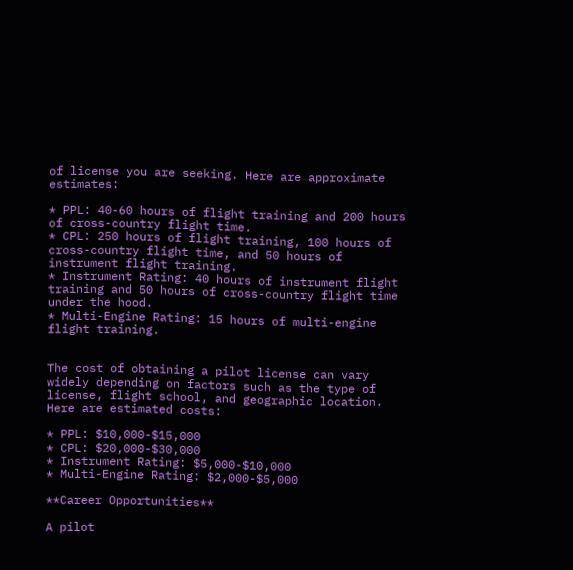of license you are seeking. Here are approximate estimates:

* PPL: 40-60 hours of flight training and 200 hours of cross-country flight time.
* CPL: 250 hours of flight training, 100 hours of cross-country flight time, and 50 hours of instrument flight training.
* Instrument Rating: 40 hours of instrument flight training and 50 hours of cross-country flight time under the hood.
* Multi-Engine Rating: 15 hours of multi-engine flight training.


The cost of obtaining a pilot license can vary widely depending on factors such as the type of license, flight school, and geographic location. Here are estimated costs:

* PPL: $10,000-$15,000
* CPL: $20,000-$30,000
* Instrument Rating: $5,000-$10,000
* Multi-Engine Rating: $2,000-$5,000

**Career Opportunities**

A pilot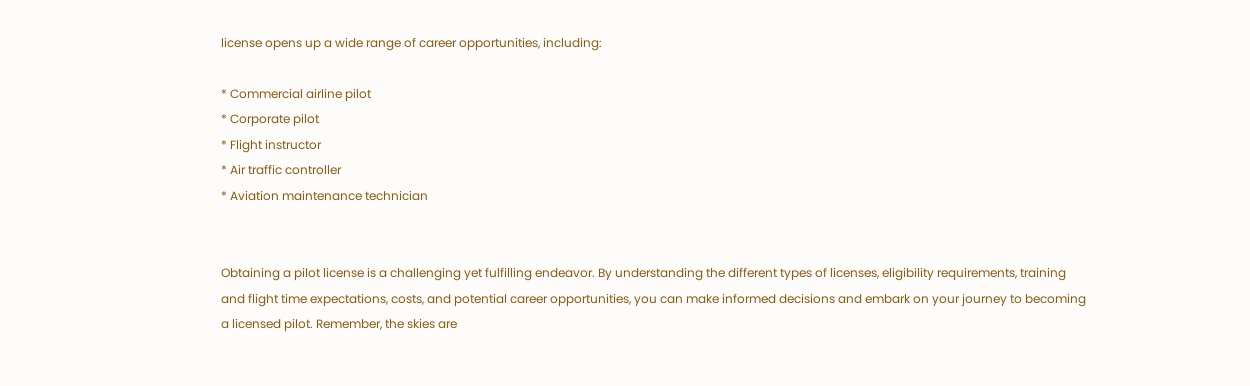license opens up a wide range of career opportunities, including:

* Commercial airline pilot
* Corporate pilot
* Flight instructor
* Air traffic controller
* Aviation maintenance technician


Obtaining a pilot license is a challenging yet fulfilling endeavor. By understanding the different types of licenses, eligibility requirements, training and flight time expectations, costs, and potential career opportunities, you can make informed decisions and embark on your journey to becoming a licensed pilot. Remember, the skies are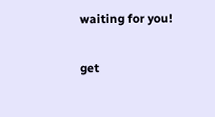waiting for you!

get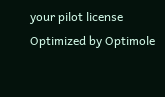your pilot license
Optimized by Optimole